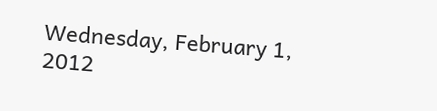Wednesday, February 1, 2012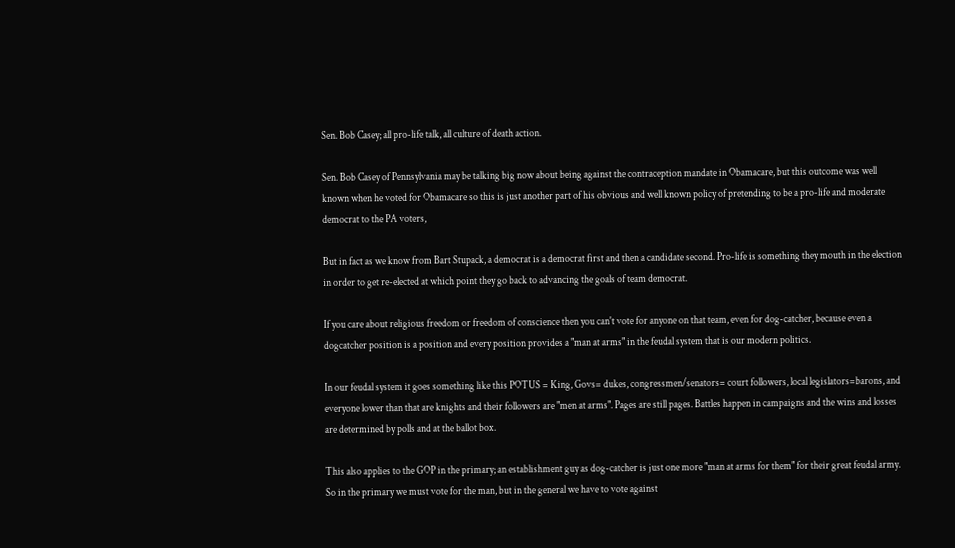Sen. Bob Casey; all pro-life talk, all culture of death action.

Sen. Bob Casey of Pennsylvania may be talking big now about being against the contraception mandate in Obamacare, but this outcome was well known when he voted for Obamacare so this is just another part of his obvious and well known policy of pretending to be a pro-life and moderate democrat to the PA voters,

But in fact as we know from Bart Stupack, a democrat is a democrat first and then a candidate second. Pro-life is something they mouth in the election in order to get re-elected at which point they go back to advancing the goals of team democrat.

If you care about religious freedom or freedom of conscience then you can't vote for anyone on that team, even for dog-catcher, because even a dogcatcher position is a position and every position provides a "man at arms" in the feudal system that is our modern politics.

In our feudal system it goes something like this POTUS = King, Govs= dukes, congressmen/senators= court followers, local legislators=barons, and everyone lower than that are knights and their followers are "men at arms". Pages are still pages. Battles happen in campaigns and the wins and losses are determined by polls and at the ballot box.

This also applies to the GOP in the primary; an establishment guy as dog-catcher is just one more "man at arms for them" for their great feudal army. So in the primary we must vote for the man, but in the general we have to vote against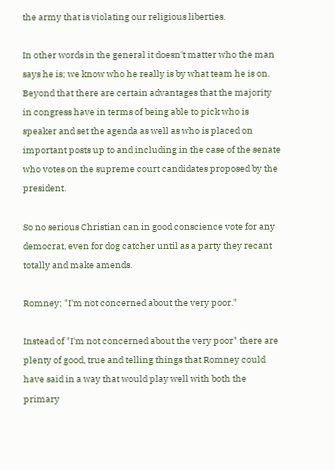the army that is violating our religious liberties.

In other words in the general it doesn't matter who the man says he is; we know who he really is by what team he is on. Beyond that there are certain advantages that the majority in congress have in terms of being able to pick who is speaker and set the agenda as well as who is placed on important posts up to and including in the case of the senate who votes on the supreme court candidates proposed by the president.

So no serious Christian can in good conscience vote for any democrat, even for dog catcher until as a party they recant totally and make amends.

Romney; "I'm not concerned about the very poor."

Instead of "I'm not concerned about the very poor" there are plenty of good, true and telling things that Romney could have said in a way that would play well with both the primary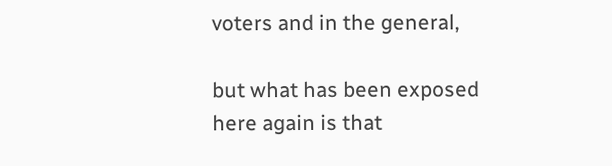voters and in the general,

but what has been exposed here again is that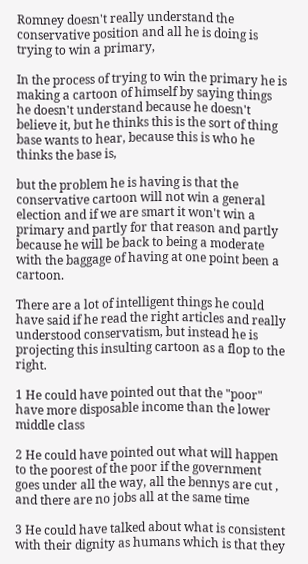Romney doesn't really understand the conservative position and all he is doing is trying to win a primary,

In the process of trying to win the primary he is making a cartoon of himself by saying things he doesn't understand because he doesn't believe it, but he thinks this is the sort of thing base wants to hear, because this is who he thinks the base is,

but the problem he is having is that the conservative cartoon will not win a general election and if we are smart it won't win a primary and partly for that reason and partly because he will be back to being a moderate with the baggage of having at one point been a cartoon.

There are a lot of intelligent things he could have said if he read the right articles and really understood conservatism, but instead he is projecting this insulting cartoon as a flop to the right.

1 He could have pointed out that the "poor" have more disposable income than the lower middle class

2 He could have pointed out what will happen to the poorest of the poor if the government goes under all the way, all the bennys are cut , and there are no jobs all at the same time

3 He could have talked about what is consistent with their dignity as humans which is that they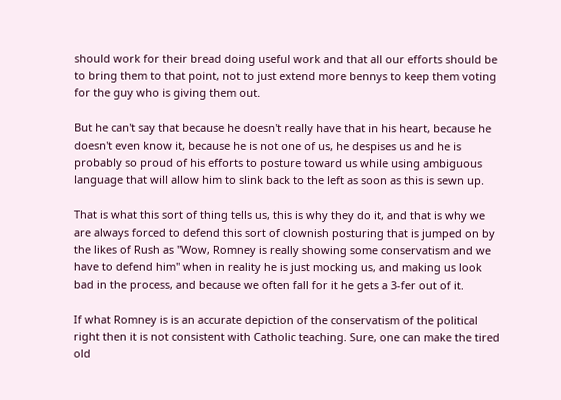should work for their bread doing useful work and that all our efforts should be to bring them to that point, not to just extend more bennys to keep them voting for the guy who is giving them out.

But he can't say that because he doesn't really have that in his heart, because he doesn't even know it, because he is not one of us, he despises us and he is probably so proud of his efforts to posture toward us while using ambiguous language that will allow him to slink back to the left as soon as this is sewn up.

That is what this sort of thing tells us, this is why they do it, and that is why we are always forced to defend this sort of clownish posturing that is jumped on by the likes of Rush as "Wow, Romney is really showing some conservatism and we have to defend him" when in reality he is just mocking us, and making us look bad in the process, and because we often fall for it he gets a 3-fer out of it.

If what Romney is is an accurate depiction of the conservatism of the political right then it is not consistent with Catholic teaching. Sure, one can make the tired old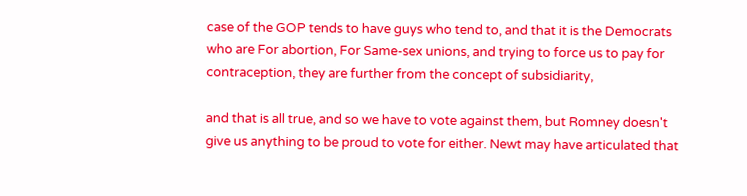case of the GOP tends to have guys who tend to, and that it is the Democrats who are For abortion, For Same-sex unions, and trying to force us to pay for contraception, they are further from the concept of subsidiarity,

and that is all true, and so we have to vote against them, but Romney doesn't give us anything to be proud to vote for either. Newt may have articulated that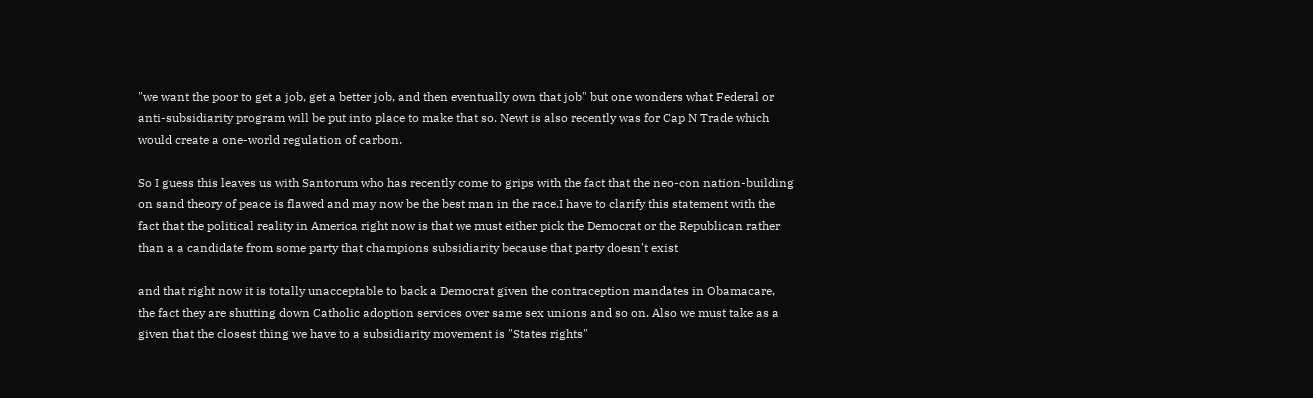"we want the poor to get a job, get a better job, and then eventually own that job" but one wonders what Federal or anti-subsidiarity program will be put into place to make that so. Newt is also recently was for Cap N Trade which would create a one-world regulation of carbon.

So I guess this leaves us with Santorum who has recently come to grips with the fact that the neo-con nation-building on sand theory of peace is flawed and may now be the best man in the race.I have to clarify this statement with the fact that the political reality in America right now is that we must either pick the Democrat or the Republican rather than a a candidate from some party that champions subsidiarity because that party doesn't exist

and that right now it is totally unacceptable to back a Democrat given the contraception mandates in Obamacare, the fact they are shutting down Catholic adoption services over same sex unions and so on. Also we must take as a given that the closest thing we have to a subsidiarity movement is "States rights"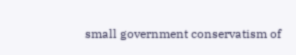small government conservatism of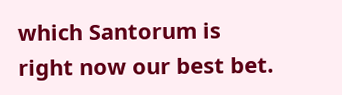which Santorum is right now our best bet.